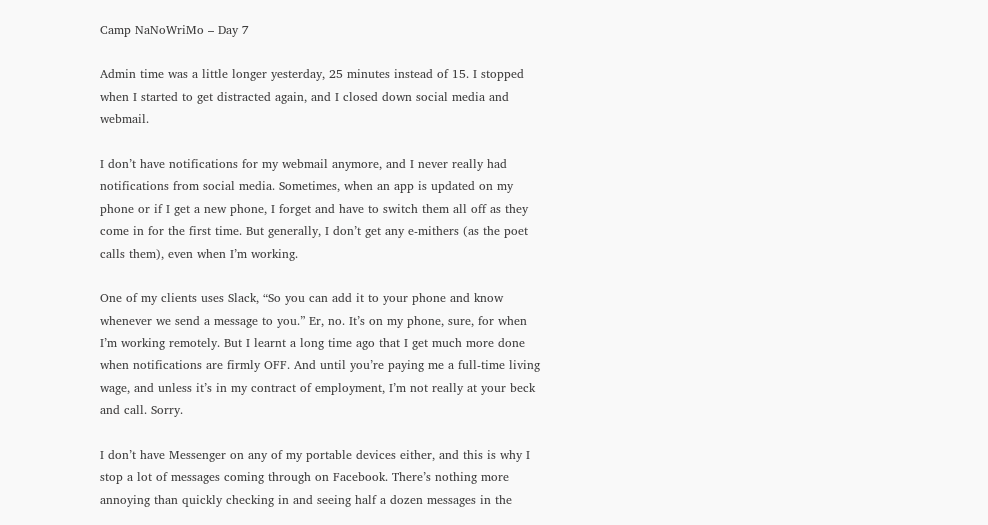Camp NaNoWriMo – Day 7

Admin time was a little longer yesterday, 25 minutes instead of 15. I stopped when I started to get distracted again, and I closed down social media and webmail.

I don’t have notifications for my webmail anymore, and I never really had notifications from social media. Sometimes, when an app is updated on my phone or if I get a new phone, I forget and have to switch them all off as they come in for the first time. But generally, I don’t get any e-mithers (as the poet calls them), even when I’m working.

One of my clients uses Slack, “So you can add it to your phone and know whenever we send a message to you.” Er, no. It’s on my phone, sure, for when I’m working remotely. But I learnt a long time ago that I get much more done when notifications are firmly OFF. And until you’re paying me a full-time living wage, and unless it’s in my contract of employment, I’m not really at your beck and call. Sorry.

I don’t have Messenger on any of my portable devices either, and this is why I stop a lot of messages coming through on Facebook. There’s nothing more annoying than quickly checking in and seeing half a dozen messages in the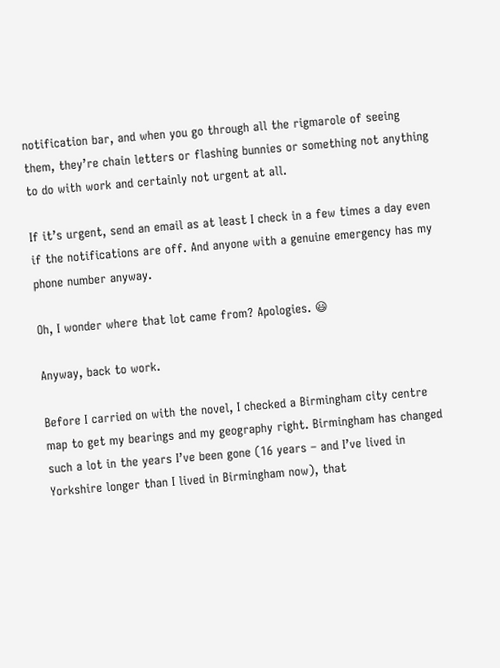notification bar, and when you go through all the rigmarole of seeing them, they’re chain letters or flashing bunnies or something not anything to do with work and certainly not urgent at all.

If it’s urgent, send an email as at least I check in a few times a day even if the notifications are off. And anyone with a genuine emergency has my phone number anyway.

Oh, I wonder where that lot came from? Apologies. 😃

Anyway, back to work.

Before I carried on with the novel, I checked a Birmingham city centre map to get my bearings and my geography right. Birmingham has changed such a lot in the years I’ve been gone (16 years – and I’ve lived in Yorkshire longer than I lived in Birmingham now), that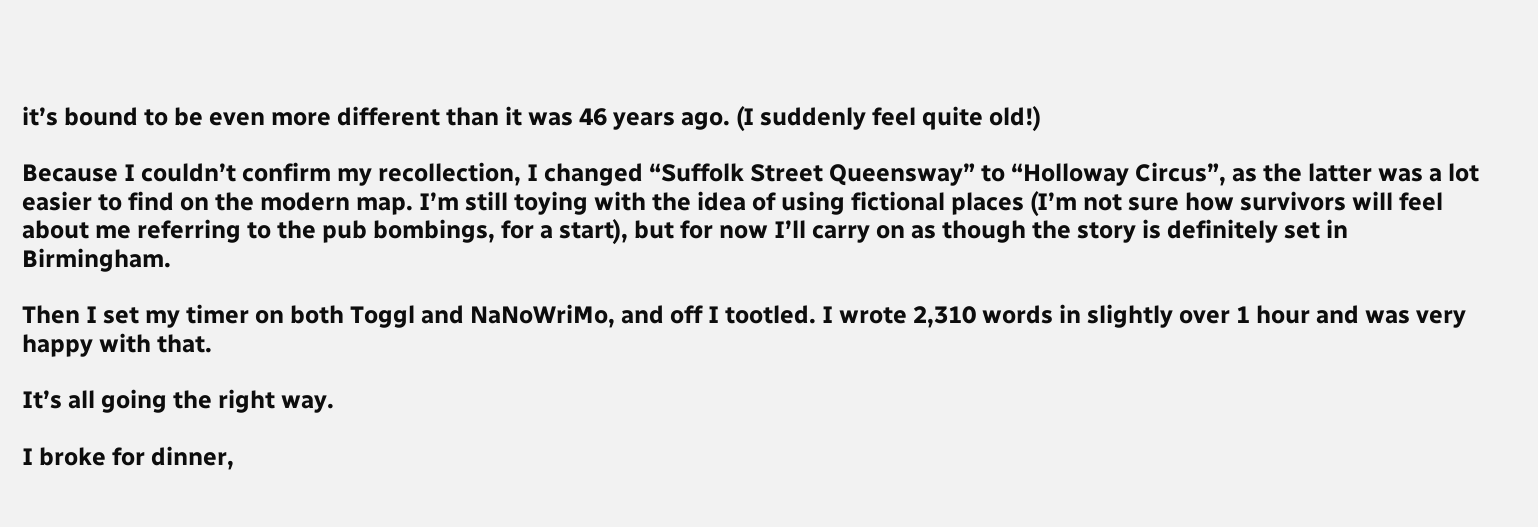it’s bound to be even more different than it was 46 years ago. (I suddenly feel quite old!)

Because I couldn’t confirm my recollection, I changed “Suffolk Street Queensway” to “Holloway Circus”, as the latter was a lot easier to find on the modern map. I’m still toying with the idea of using fictional places (I’m not sure how survivors will feel about me referring to the pub bombings, for a start), but for now I’ll carry on as though the story is definitely set in Birmingham.

Then I set my timer on both Toggl and NaNoWriMo, and off I tootled. I wrote 2,310 words in slightly over 1 hour and was very happy with that.

It’s all going the right way.

I broke for dinner,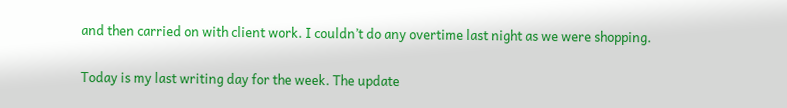and then carried on with client work. I couldn’t do any overtime last night as we were shopping.

Today is my last writing day for the week. The update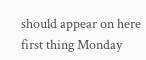should appear on here first thing Monday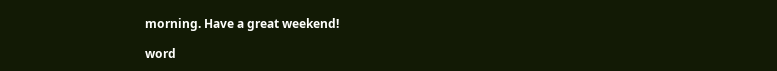morning. Have a great weekend!

word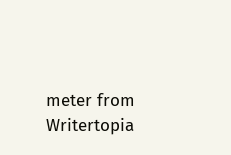meter from Writertopia